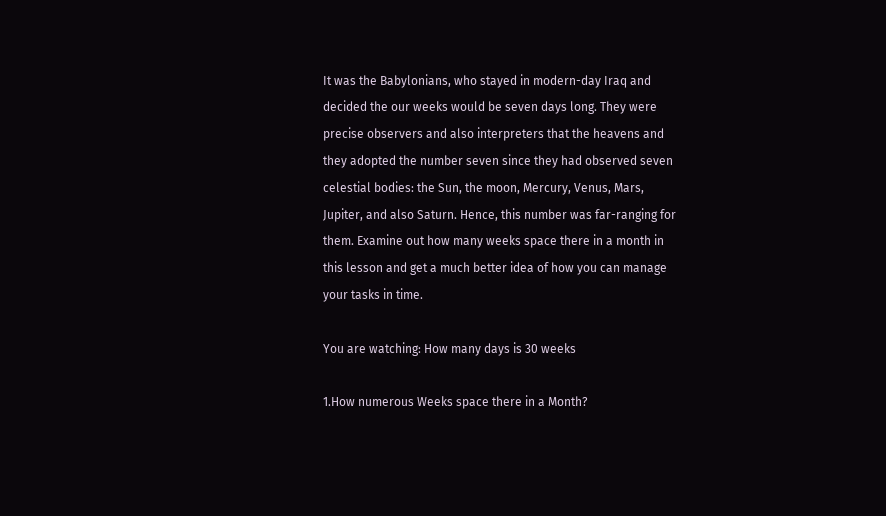It was the Babylonians, who stayed in modern-day Iraq and decided the our weeks would be seven days long. They were precise observers and also interpreters that the heavens and they adopted the number seven since they had observed seven celestial bodies: the Sun, the moon, Mercury, Venus, Mars, Jupiter, and also Saturn. Hence, this number was far-ranging for them. Examine out how many weeks space there in a month in this lesson and get a much better idea of how you can manage your tasks in time.

You are watching: How many days is 30 weeks

1.How numerous Weeks space there in a Month?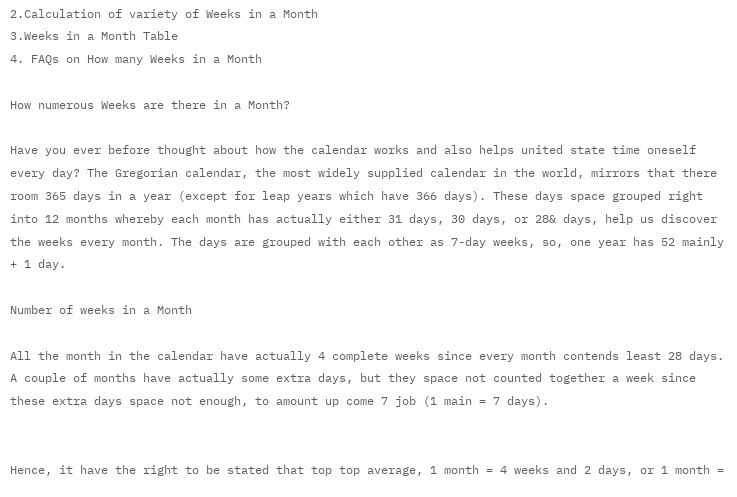2.Calculation of variety of Weeks in a Month
3.Weeks in a Month Table
4. FAQs on How many Weeks in a Month

How numerous Weeks are there in a Month?

Have you ever before thought about how the calendar works and also helps united state time oneself every day? The Gregorian calendar, the most widely supplied calendar in the world, mirrors that there room 365 days in a year (except for leap years which have 366 days). These days space grouped right into 12 months whereby each month has actually either 31 days, 30 days, or 28& days, help us discover the weeks every month. The days are grouped with each other as 7-day weeks, so, one year has 52 mainly + 1 day.

Number of weeks in a Month

All the month in the calendar have actually 4 complete weeks since every month contends least 28 days. A couple of months have actually some extra days, but they space not counted together a week since these extra days space not enough, to amount up come 7 job (1 main = 7 days).


Hence, it have the right to be stated that top top average, 1 month = 4 weeks and 2 days, or 1 month =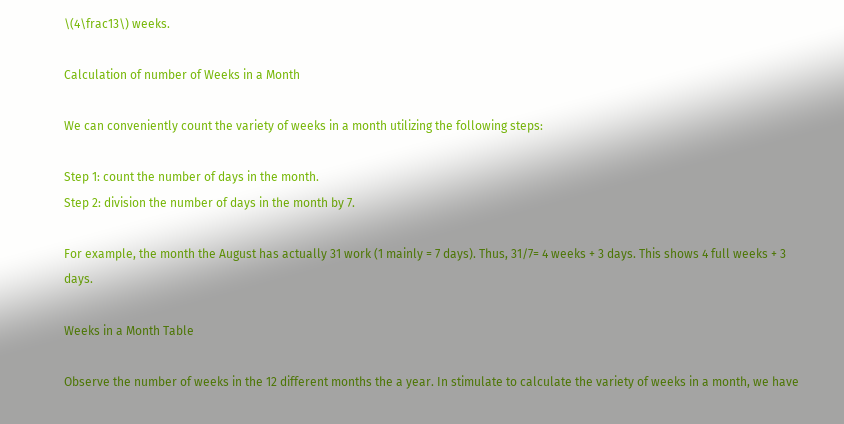\(4\frac13\) weeks.

Calculation of number of Weeks in a Month

We can conveniently count the variety of weeks in a month utilizing the following steps:

Step 1: count the number of days in the month.
Step 2: division the number of days in the month by 7.

For example, the month the August has actually 31 work (1 mainly = 7 days). Thus, 31/7= 4 weeks + 3 days. This shows 4 full weeks + 3 days.

Weeks in a Month Table

Observe the number of weeks in the 12 different months the a year. In stimulate to calculate the variety of weeks in a month, we have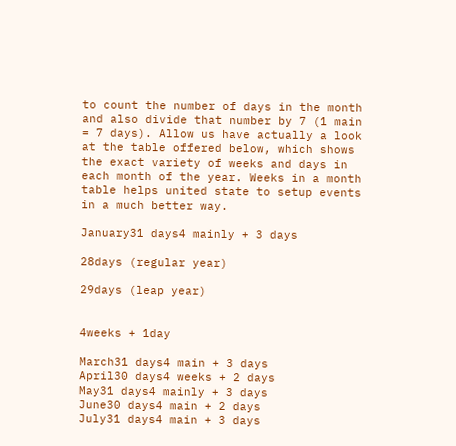to count the number of days in the month and also divide that number by 7 (1 main = 7 days). Allow us have actually a look at the table offered below, which shows the exact variety of weeks and days in each month of the year. Weeks in a month table helps united state to setup events in a much better way.

January31 days4 mainly + 3 days

28days (regular year)

29days (leap year)


4weeks + 1day

March31 days4 main + 3 days
April30 days4 weeks + 2 days
May31 days4 mainly + 3 days
June30 days4 main + 2 days
July31 days4 main + 3 days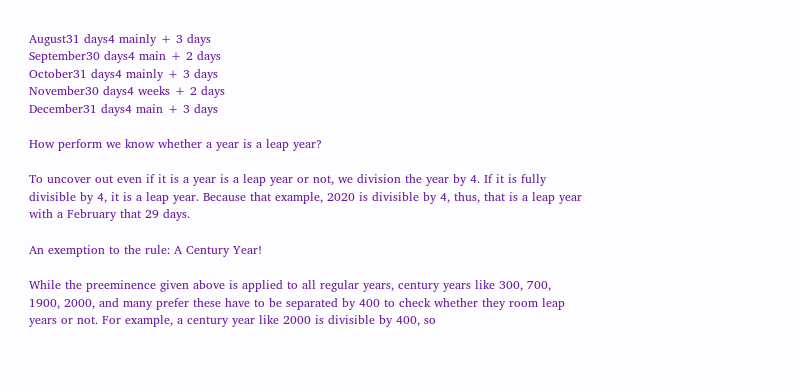August31 days4 mainly + 3 days
September30 days4 main + 2 days
October31 days4 mainly + 3 days
November30 days4 weeks + 2 days
December31 days4 main + 3 days

How perform we know whether a year is a leap year?

To uncover out even if it is a year is a leap year or not, we division the year by 4. If it is fully divisible by 4, it is a leap year. Because that example, 2020 is divisible by 4, thus, that is a leap year with a February that 29 days.

An exemption to the rule: A Century Year!

While the preeminence given above is applied to all regular years, century years like 300, 700, 1900, 2000, and many prefer these have to be separated by 400 to check whether they room leap years or not. For example, a century year like 2000 is divisible by 400, so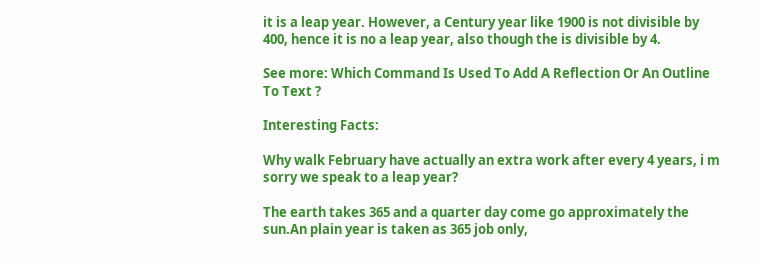it is a leap year. However, a Century year like 1900 is not divisible by 400, hence it is no a leap year, also though the is divisible by 4.

See more: Which Command Is Used To Add A Reflection Or An Outline To Text ?

Interesting Facts:

Why walk February have actually an extra work after every 4 years, i m sorry we speak to a leap year?

The earth takes 365 and a quarter day come go approximately the sun.An plain year is taken as 365 job only,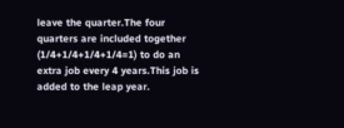leave the quarter.The four quarters are included together (1/4+1/4+1/4+1/4=1) to do an extra job every 4 years.This job is added to the leap year.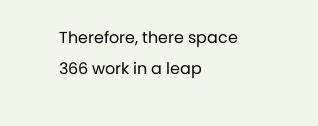Therefore, there space 366 work in a leap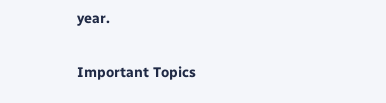year.

Important Topics